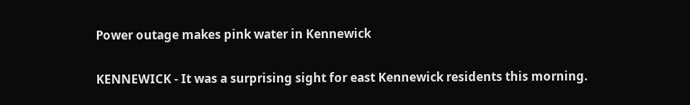Power outage makes pink water in Kennewick

KENNEWICK - It was a surprising sight for east Kennewick residents this morning.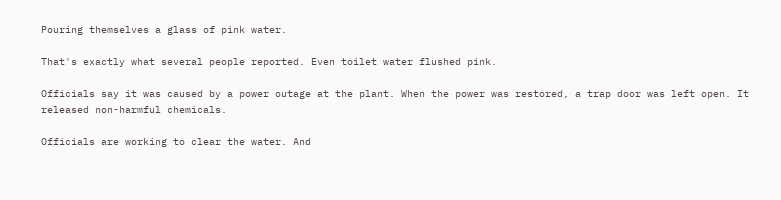Pouring themselves a glass of pink water.

That's exactly what several people reported. Even toilet water flushed pink.

Officials say it was caused by a power outage at the plant. When the power was restored, a trap door was left open. It released non-harmful chemicals.

Officials are working to clear the water. And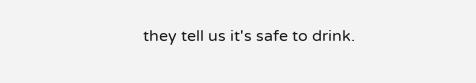they tell us it's safe to drink.